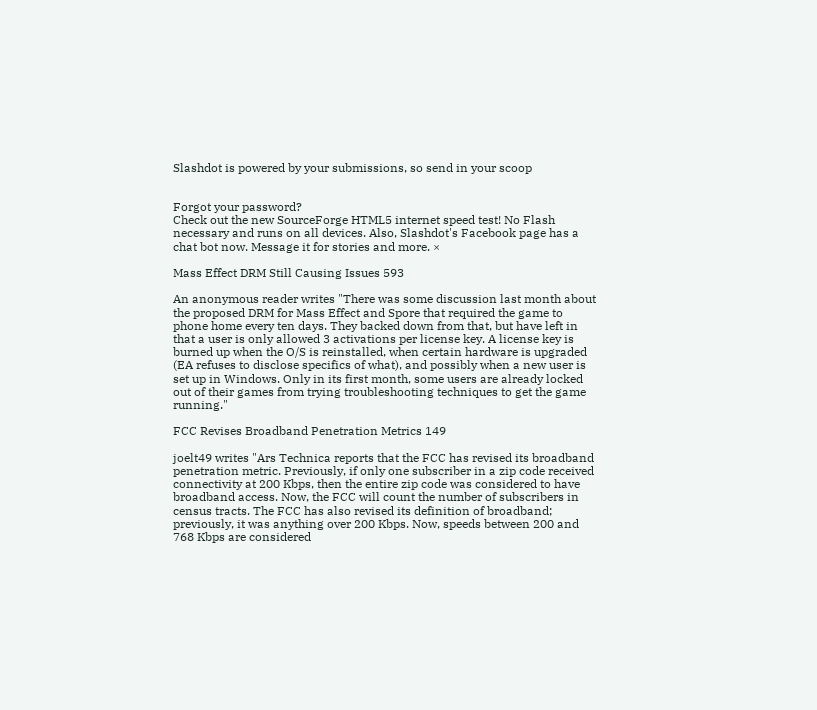Slashdot is powered by your submissions, so send in your scoop


Forgot your password?
Check out the new SourceForge HTML5 internet speed test! No Flash necessary and runs on all devices. Also, Slashdot's Facebook page has a chat bot now. Message it for stories and more. ×

Mass Effect DRM Still Causing Issues 593

An anonymous reader writes "There was some discussion last month about the proposed DRM for Mass Effect and Spore that required the game to phone home every ten days. They backed down from that, but have left in that a user is only allowed 3 activations per license key. A license key is burned up when the O/S is reinstalled, when certain hardware is upgraded (EA refuses to disclose specifics of what), and possibly when a new user is set up in Windows. Only in its first month, some users are already locked out of their games from trying troubleshooting techniques to get the game running."

FCC Revises Broadband Penetration Metrics 149

joelt49 writes "Ars Technica reports that the FCC has revised its broadband penetration metric. Previously, if only one subscriber in a zip code received connectivity at 200 Kbps, then the entire zip code was considered to have broadband access. Now, the FCC will count the number of subscribers in census tracts. The FCC has also revised its definition of broadband; previously, it was anything over 200 Kbps. Now, speeds between 200 and 768 Kbps are considered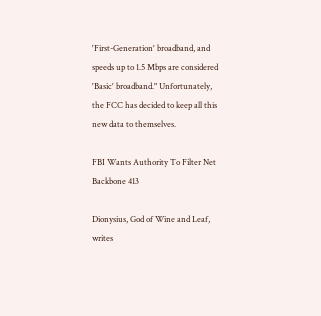'First-Generation' broadband, and speeds up to 1.5 Mbps are considered 'Basic' broadband." Unfortunately, the FCC has decided to keep all this new data to themselves.

FBI Wants Authority To Filter Net Backbone 413

Dionysius, God of Wine and Leaf, writes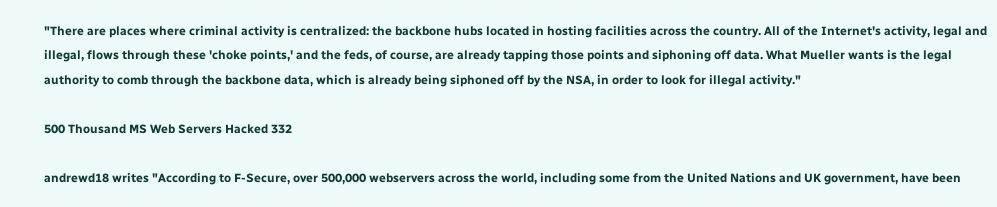"There are places where criminal activity is centralized: the backbone hubs located in hosting facilities across the country. All of the Internet's activity, legal and illegal, flows through these 'choke points,' and the feds, of course, are already tapping those points and siphoning off data. What Mueller wants is the legal authority to comb through the backbone data, which is already being siphoned off by the NSA, in order to look for illegal activity."

500 Thousand MS Web Servers Hacked 332

andrewd18 writes "According to F-Secure, over 500,000 webservers across the world, including some from the United Nations and UK government, have been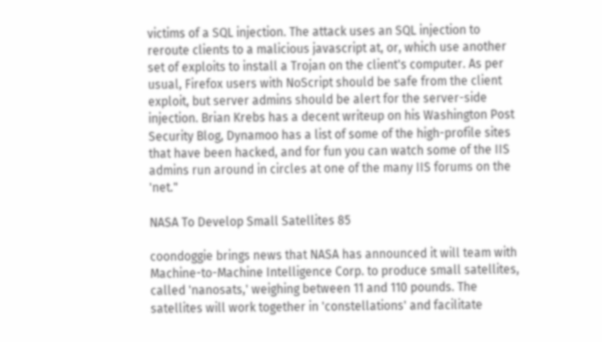victims of a SQL injection. The attack uses an SQL injection to reroute clients to a malicious javascript at, or, which use another set of exploits to install a Trojan on the client's computer. As per usual, Firefox users with NoScript should be safe from the client exploit, but server admins should be alert for the server-side injection. Brian Krebs has a decent writeup on his Washington Post Security Blog, Dynamoo has a list of some of the high-profile sites that have been hacked, and for fun you can watch some of the IIS admins run around in circles at one of the many IIS forums on the 'net."

NASA To Develop Small Satellites 85

coondoggie brings news that NASA has announced it will team with Machine-to-Machine Intelligence Corp. to produce small satellites, called 'nanosats,' weighing between 11 and 110 pounds. The satellites will work together in 'constellations' and facilitate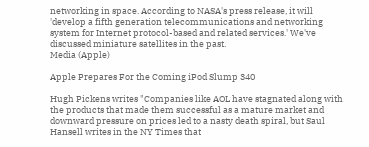networking in space. According to NASA's press release, it will 'develop a fifth generation telecommunications and networking system for Internet protocol-based and related services.' We've discussed miniature satellites in the past.
Media (Apple)

Apple Prepares For the Coming iPod Slump 340

Hugh Pickens writes "Companies like AOL have stagnated along with the products that made them successful as a mature market and downward pressure on prices led to a nasty death spiral, but Saul Hansell writes in the NY Times that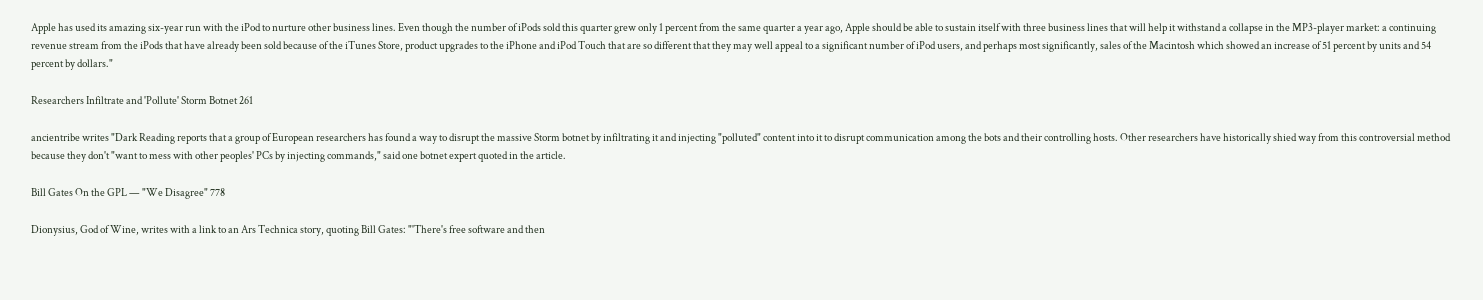Apple has used its amazing six-year run with the iPod to nurture other business lines. Even though the number of iPods sold this quarter grew only 1 percent from the same quarter a year ago, Apple should be able to sustain itself with three business lines that will help it withstand a collapse in the MP3-player market: a continuing revenue stream from the iPods that have already been sold because of the iTunes Store, product upgrades to the iPhone and iPod Touch that are so different that they may well appeal to a significant number of iPod users, and perhaps most significantly, sales of the Macintosh which showed an increase of 51 percent by units and 54 percent by dollars."

Researchers Infiltrate and 'Pollute' Storm Botnet 261

ancientribe writes "Dark Reading reports that a group of European researchers has found a way to disrupt the massive Storm botnet by infiltrating it and injecting "polluted" content into it to disrupt communication among the bots and their controlling hosts. Other researchers have historically shied way from this controversial method because they don't "want to mess with other peoples' PCs by injecting commands," said one botnet expert quoted in the article.

Bill Gates On the GPL — "We Disagree" 778

Dionysius, God of Wine, writes with a link to an Ars Technica story, quoting Bill Gates: "'There's free software and then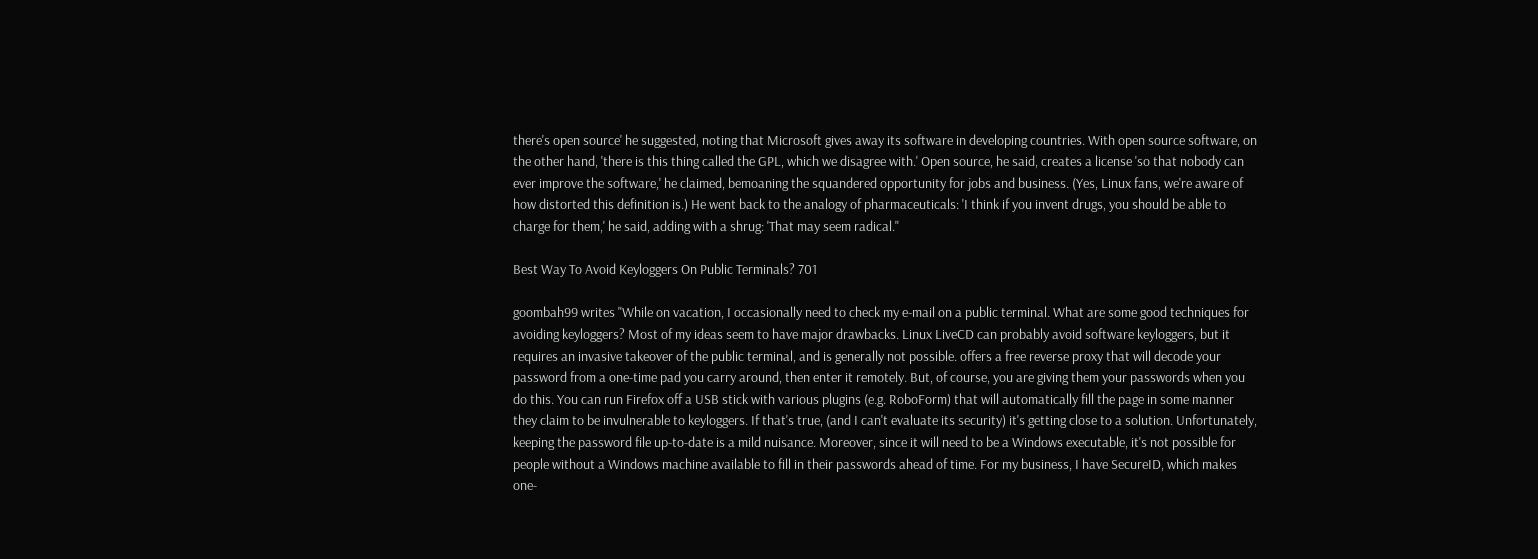there's open source' he suggested, noting that Microsoft gives away its software in developing countries. With open source software, on the other hand, 'there is this thing called the GPL, which we disagree with.' Open source, he said, creates a license 'so that nobody can ever improve the software,' he claimed, bemoaning the squandered opportunity for jobs and business. (Yes, Linux fans, we're aware of how distorted this definition is.) He went back to the analogy of pharmaceuticals: 'I think if you invent drugs, you should be able to charge for them,' he said, adding with a shrug: 'That may seem radical."

Best Way To Avoid Keyloggers On Public Terminals? 701

goombah99 writes "While on vacation, I occasionally need to check my e-mail on a public terminal. What are some good techniques for avoiding keyloggers? Most of my ideas seem to have major drawbacks. Linux LiveCD can probably avoid software keyloggers, but it requires an invasive takeover of the public terminal, and is generally not possible. offers a free reverse proxy that will decode your password from a one-time pad you carry around, then enter it remotely. But, of course, you are giving them your passwords when you do this. You can run Firefox off a USB stick with various plugins (e.g. RoboForm) that will automatically fill the page in some manner they claim to be invulnerable to keyloggers. If that's true, (and I can't evaluate its security) it's getting close to a solution. Unfortunately, keeping the password file up-to-date is a mild nuisance. Moreover, since it will need to be a Windows executable, it's not possible for people without a Windows machine available to fill in their passwords ahead of time. For my business, I have SecureID, which makes one-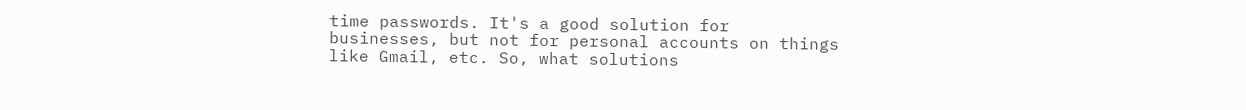time passwords. It's a good solution for businesses, but not for personal accounts on things like Gmail, etc. So, what solutions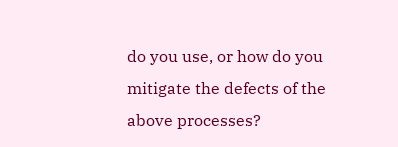do you use, or how do you mitigate the defects of the above processes?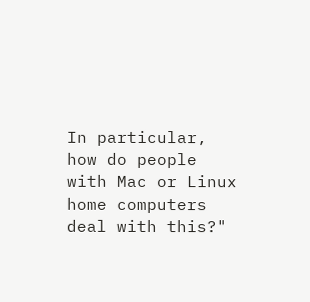In particular, how do people with Mac or Linux home computers deal with this?"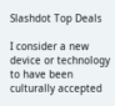Slashdot Top Deals

I consider a new device or technology to have been culturally accepted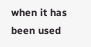when it has been used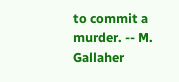to commit a murder. -- M. Gallaher